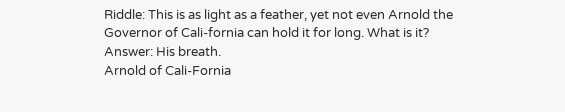Riddle: This is as light as a feather, yet not even Arnold the Governor of Cali-fornia can hold it for long. What is it?
Answer: His breath.
Arnold of Cali-Fornia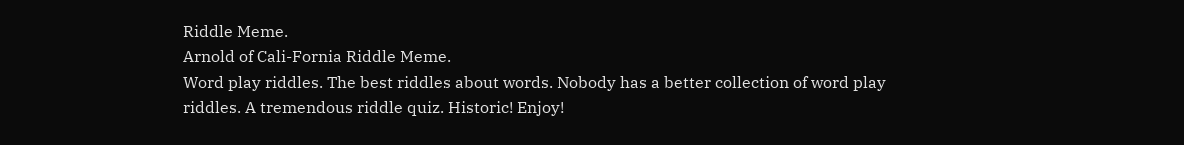Riddle Meme.
Arnold of Cali-Fornia Riddle Meme.
Word play riddles. The best riddles about words. Nobody has a better collection of word play riddles. A tremendous riddle quiz. Historic! Enjoy!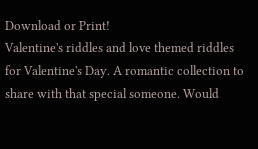Download or Print!
Valentine's riddles and love themed riddles for Valentine's Day. A romantic collection to share with that special someone. Would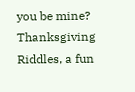you be mine?
Thanksgiving Riddles, a fun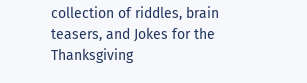collection of riddles, brain teasers, and Jokes for the Thanksgiving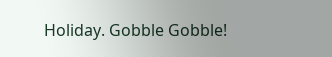Holiday. Gobble Gobble!